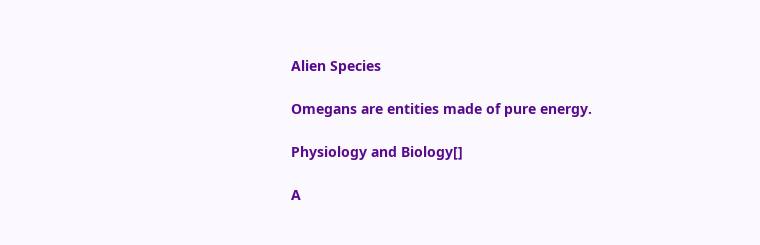Alien Species

Omegans are entities made of pure energy.

Physiology and Biology[]

A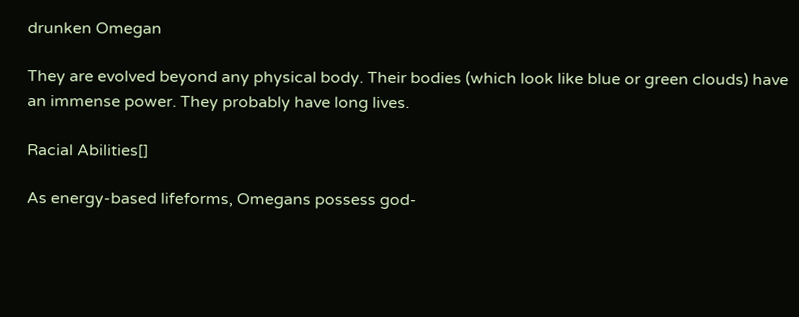drunken Omegan

They are evolved beyond any physical body. Their bodies (which look like blue or green clouds) have an immense power. They probably have long lives.

Racial Abilities[]

As energy-based lifeforms, Omegans possess god-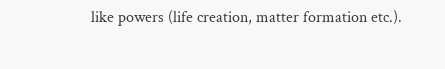like powers (life creation, matter formation etc.).